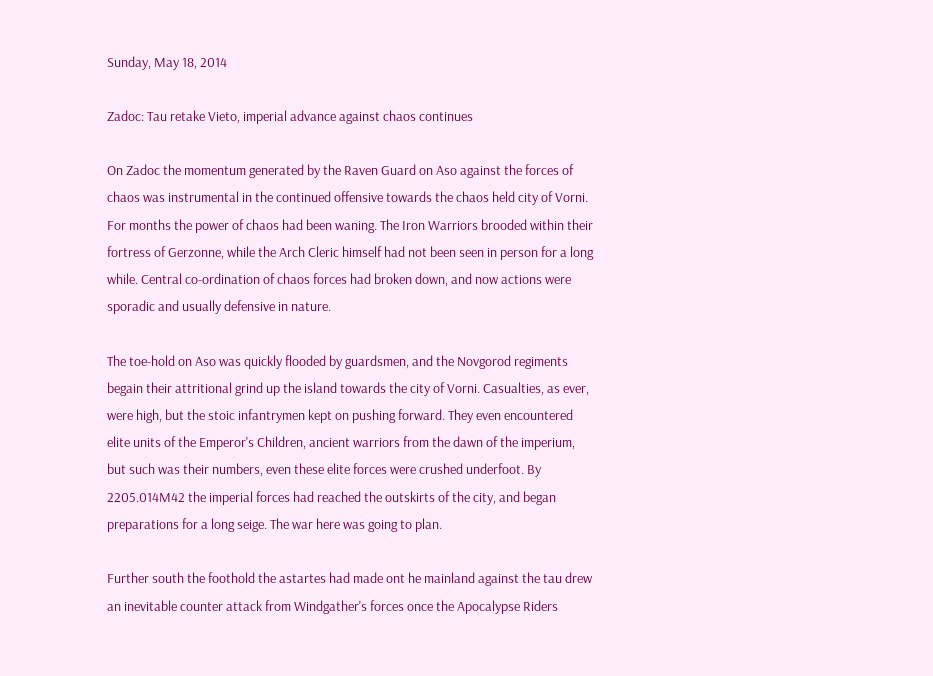Sunday, May 18, 2014

Zadoc: Tau retake Vieto, imperial advance against chaos continues

On Zadoc the momentum generated by the Raven Guard on Aso against the forces of chaos was instrumental in the continued offensive towards the chaos held city of Vorni. For months the power of chaos had been waning. The Iron Warriors brooded within their fortress of Gerzonne, while the Arch Cleric himself had not been seen in person for a long while. Central co-ordination of chaos forces had broken down, and now actions were sporadic and usually defensive in nature.

The toe-hold on Aso was quickly flooded by guardsmen, and the Novgorod regiments begain their attritional grind up the island towards the city of Vorni. Casualties, as ever, were high, but the stoic infantrymen kept on pushing forward. They even encountered elite units of the Emperor's Children, ancient warriors from the dawn of the imperium, but such was their numbers, even these elite forces were crushed underfoot. By 2205.014M42 the imperial forces had reached the outskirts of the city, and began preparations for a long seige. The war here was going to plan.

Further south the foothold the astartes had made ont he mainland against the tau drew an inevitable counter attack from Windgather's forces once the Apocalypse Riders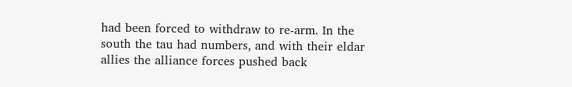had been forced to withdraw to re-arm. In the south the tau had numbers, and with their eldar allies the alliance forces pushed back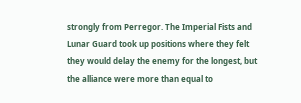strongly from Perregor. The Imperial Fists and Lunar Guard took up positions where they felt they would delay the enemy for the longest, but the alliance were more than equal to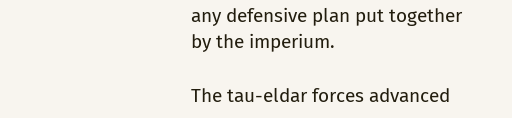any defensive plan put together by the imperium.

The tau-eldar forces advanced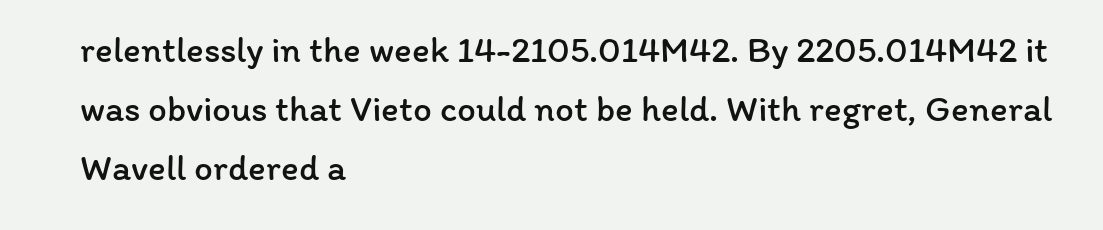relentlessly in the week 14-2105.014M42. By 2205.014M42 it was obvious that Vieto could not be held. With regret, General Wavell ordered a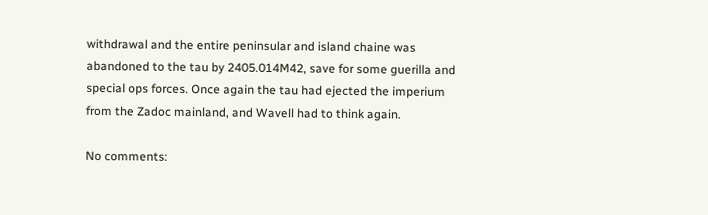withdrawal and the entire peninsular and island chaine was abandoned to the tau by 2405.014M42, save for some guerilla and special ops forces. Once again the tau had ejected the imperium from the Zadoc mainland, and Wavell had to think again.

No comments: